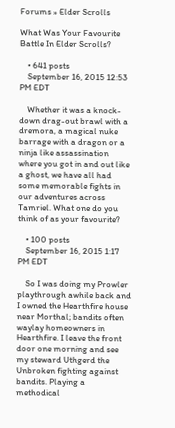Forums » Elder Scrolls

What Was Your Favourite Battle In Elder Scrolls?

    • 641 posts
    September 16, 2015 12:53 PM EDT

    Whether it was a knock-down drag-out brawl with a dremora, a magical nuke barrage with a dragon or a ninja like assassination where you got in and out like a ghost, we have all had some memorable fights in our adventures across Tamriel. What one do you think of as your favourite?

    • 100 posts
    September 16, 2015 1:17 PM EDT

    So I was doing my Prowler playthrough awhile back and I owned the Hearthfire house near Morthal; bandits often waylay homeowners in Hearthfire. I leave the front door one morning and see my steward Uthgerd the Unbroken fighting against bandits. Playing a methodical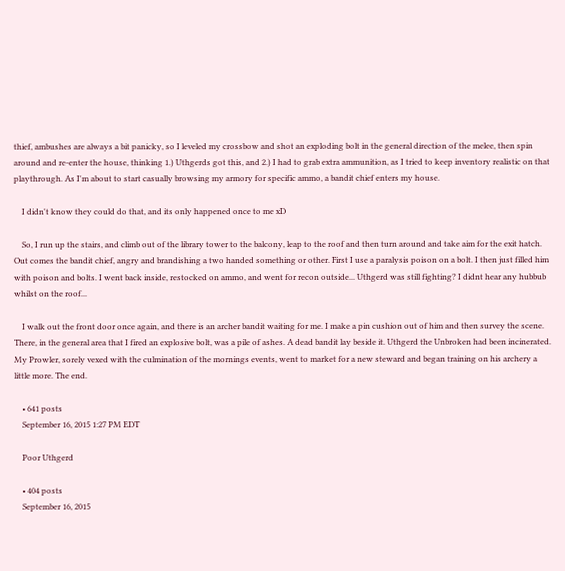thief, ambushes are always a bit panicky, so I leveled my crossbow and shot an exploding bolt in the general direction of the melee, then spin around and re-enter the house, thinking 1.) Uthgerds got this, and 2.) I had to grab extra ammunition, as I tried to keep inventory realistic on that playthrough. As I'm about to start casually browsing my armory for specific ammo, a bandit chief enters my house.

    I didn't know they could do that, and its only happened once to me xD

    So, I run up the stairs, and climb out of the library tower to the balcony, leap to the roof and then turn around and take aim for the exit hatch. Out comes the bandit chief, angry and brandishing a two handed something or other. First I use a paralysis poison on a bolt. I then just filled him with poison and bolts. I went back inside, restocked on ammo, and went for recon outside... Uthgerd was still fighting? I didnt hear any hubbub whilst on the roof...

    I walk out the front door once again, and there is an archer bandit waiting for me. I make a pin cushion out of him and then survey the scene. There, in the general area that I fired an explosive bolt, was a pile of ashes. A dead bandit lay beside it. Uthgerd the Unbroken had been incinerated. My Prowler, sorely vexed with the culmination of the mornings events, went to market for a new steward and began training on his archery a little more. The end.

    • 641 posts
    September 16, 2015 1:27 PM EDT

    Poor Uthgerd

    • 404 posts
    September 16, 2015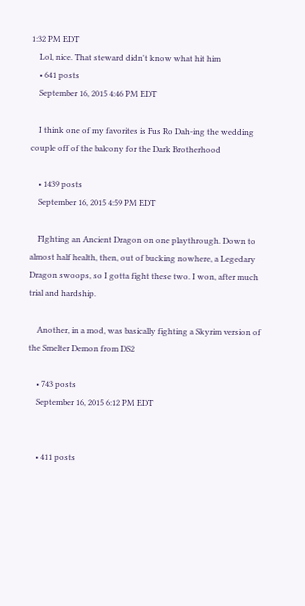1:32 PM EDT
    Lol, nice. That steward didn't know what hit him
    • 641 posts
    September 16, 2015 4:46 PM EDT

    I think one of my favorites is Fus Ro Dah-ing the wedding couple off of the balcony for the Dark Brotherhood

    • 1439 posts
    September 16, 2015 4:59 PM EDT

    FIghting an Ancient Dragon on one playthrough. Down to almost half health, then, out of bucking nowhere, a Legedary Dragon swoops, so I gotta fight these two. I won, after much trial and hardship.

    Another, in a mod, was basically fighting a Skyrim version of the Smelter Demon from DS2

    • 743 posts
    September 16, 2015 6:12 PM EDT


    • 411 posts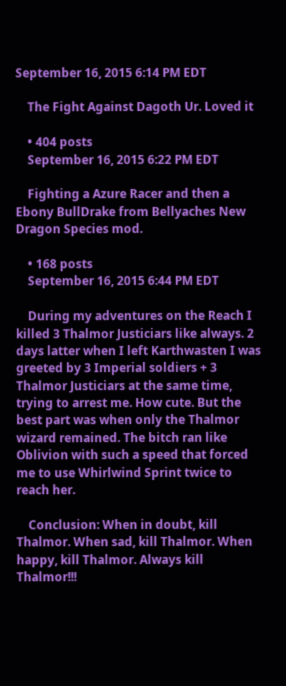September 16, 2015 6:14 PM EDT

    The Fight Against Dagoth Ur. Loved it

    • 404 posts
    September 16, 2015 6:22 PM EDT

    Fighting a Azure Racer and then a Ebony BullDrake from Bellyaches New Dragon Species mod.

    • 168 posts
    September 16, 2015 6:44 PM EDT

    During my adventures on the Reach I killed 3 Thalmor Justiciars like always. 2 days latter when I left Karthwasten I was greeted by 3 Imperial soldiers + 3 Thalmor Justiciars at the same time, trying to arrest me. How cute. But the best part was when only the Thalmor wizard remained. The bitch ran like Oblivion with such a speed that forced me to use Whirlwind Sprint twice to reach her.

    Conclusion: When in doubt, kill Thalmor. When sad, kill Thalmor. When happy, kill Thalmor. Always kill Thalmor!!!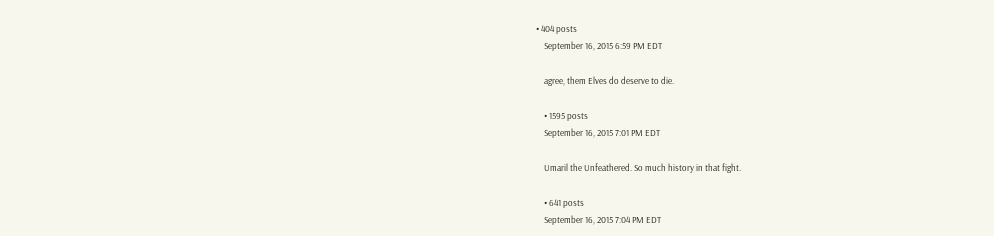• 404 posts
    September 16, 2015 6:59 PM EDT

    agree, them Elves do deserve to die.

    • 1595 posts
    September 16, 2015 7:01 PM EDT

    Umaril the Unfeathered. So much history in that fight.

    • 641 posts
    September 16, 2015 7:04 PM EDT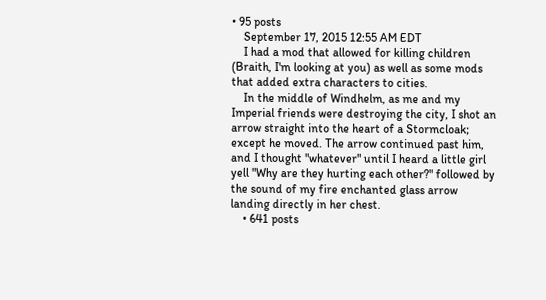• 95 posts
    September 17, 2015 12:55 AM EDT
    I had a mod that allowed for killing children (Braith, I'm looking at you) as well as some mods that added extra characters to cities.
    In the middle of Windhelm, as me and my Imperial friends were destroying the city, I shot an arrow straight into the heart of a Stormcloak; except he moved. The arrow continued past him, and I thought "whatever" until I heard a little girl yell "Why are they hurting each other?" followed by the sound of my fire enchanted glass arrow landing directly in her chest.
    • 641 posts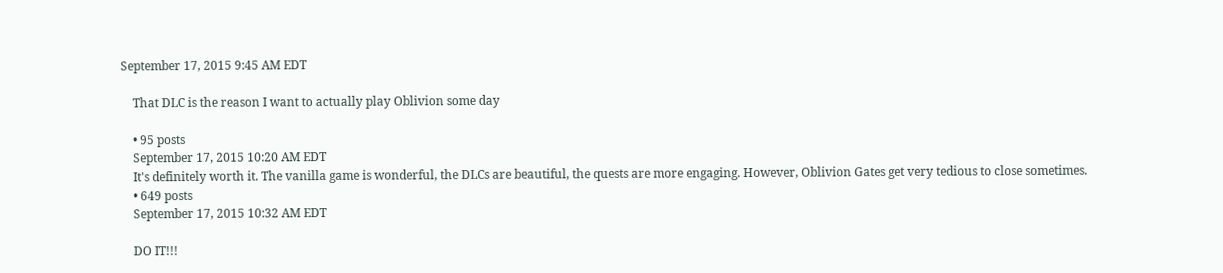September 17, 2015 9:45 AM EDT

    That DLC is the reason I want to actually play Oblivion some day

    • 95 posts
    September 17, 2015 10:20 AM EDT
    It's definitely worth it. The vanilla game is wonderful, the DLCs are beautiful, the quests are more engaging. However, Oblivion Gates get very tedious to close sometimes.
    • 649 posts
    September 17, 2015 10:32 AM EDT

    DO IT!!!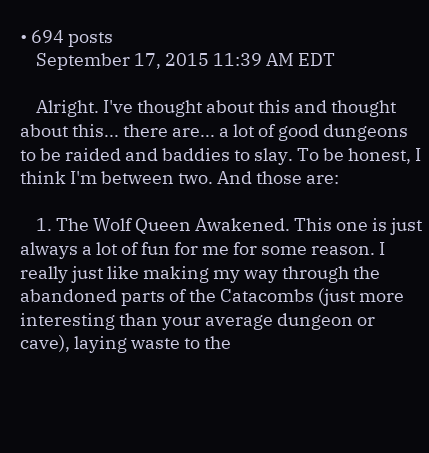• 694 posts
    September 17, 2015 11:39 AM EDT

    Alright. I've thought about this and thought about this... there are... a lot of good dungeons to be raided and baddies to slay. To be honest, I think I'm between two. And those are:

    1. The Wolf Queen Awakened. This one is just always a lot of fun for me for some reason. I really just like making my way through the abandoned parts of the Catacombs (just more interesting than your average dungeon or cave), laying waste to the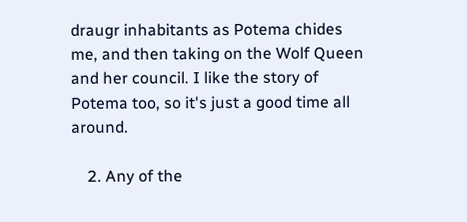draugr inhabitants as Potema chides me, and then taking on the Wolf Queen and her council. I like the story of Potema too, so it's just a good time all around.

    2. Any of the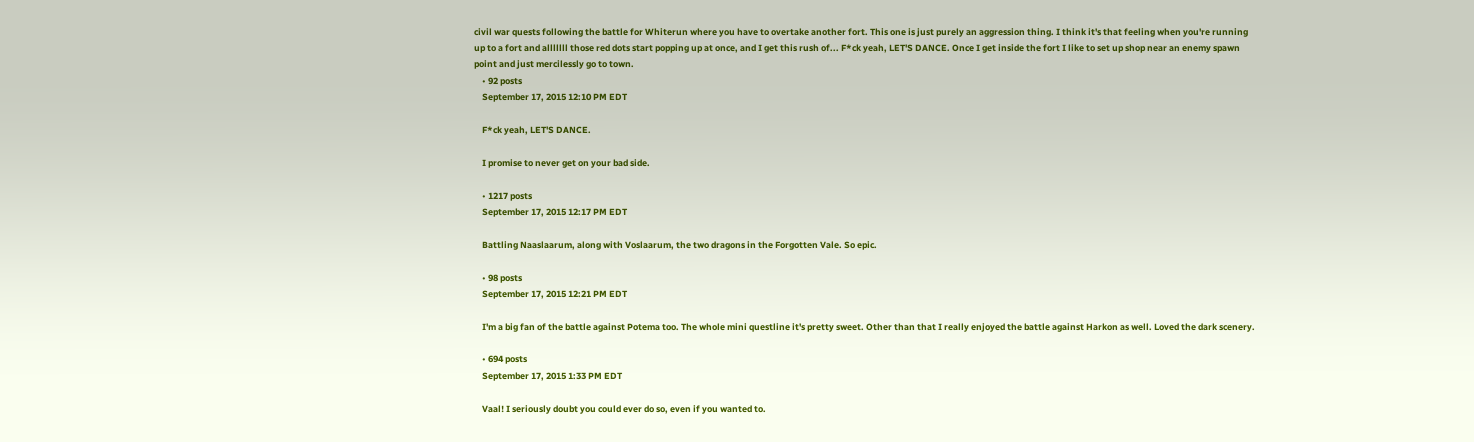civil war quests following the battle for Whiterun where you have to overtake another fort. This one is just purely an aggression thing. I think it's that feeling when you're running up to a fort and alllllll those red dots start popping up at once, and I get this rush of... F*ck yeah, LET'S DANCE. Once I get inside the fort I like to set up shop near an enemy spawn point and just mercilessly go to town.
    • 92 posts
    September 17, 2015 12:10 PM EDT

    F*ck yeah, LET'S DANCE.

    I promise to never get on your bad side.

    • 1217 posts
    September 17, 2015 12:17 PM EDT

    Battling Naaslaarum, along with Voslaarum, the two dragons in the Forgotten Vale. So epic.

    • 98 posts
    September 17, 2015 12:21 PM EDT

    I'm a big fan of the battle against Potema too. The whole mini questline it's pretty sweet. Other than that I really enjoyed the battle against Harkon as well. Loved the dark scenery.

    • 694 posts
    September 17, 2015 1:33 PM EDT

    Vaal! I seriously doubt you could ever do so, even if you wanted to.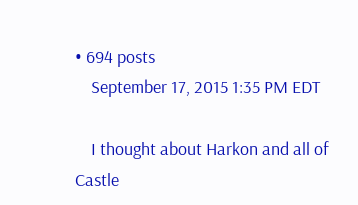• 694 posts
    September 17, 2015 1:35 PM EDT

    I thought about Harkon and all of Castle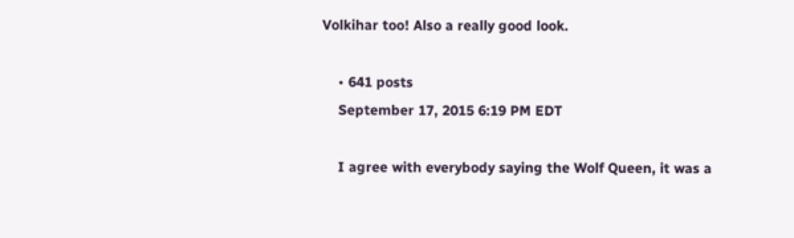Volkihar too! Also a really good look.

    • 641 posts
    September 17, 2015 6:19 PM EDT

    I agree with everybody saying the Wolf Queen, it was a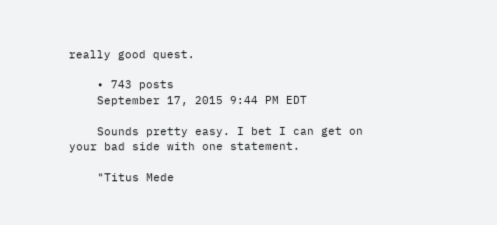really good quest.

    • 743 posts
    September 17, 2015 9:44 PM EDT

    Sounds pretty easy. I bet I can get on your bad side with one statement.

    "Titus Mede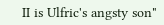II is Ulfric's angsty son"